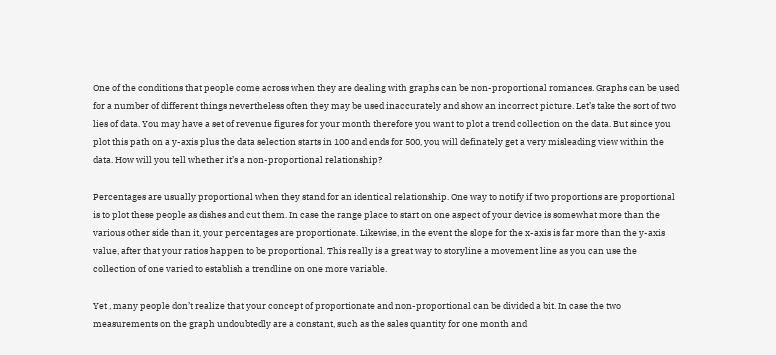One of the conditions that people come across when they are dealing with graphs can be non-proportional romances. Graphs can be used for a number of different things nevertheless often they may be used inaccurately and show an incorrect picture. Let’s take the sort of two lies of data. You may have a set of revenue figures for your month therefore you want to plot a trend collection on the data. But since you plot this path on a y-axis plus the data selection starts in 100 and ends for 500, you will definately get a very misleading view within the data. How will you tell whether it’s a non-proportional relationship?

Percentages are usually proportional when they stand for an identical relationship. One way to notify if two proportions are proportional is to plot these people as dishes and cut them. In case the range place to start on one aspect of your device is somewhat more than the various other side than it, your percentages are proportionate. Likewise, in the event the slope for the x-axis is far more than the y-axis value, after that your ratios happen to be proportional. This really is a great way to storyline a movement line as you can use the collection of one varied to establish a trendline on one more variable.

Yet , many people don’t realize that your concept of proportionate and non-proportional can be divided a bit. In case the two measurements on the graph undoubtedly are a constant, such as the sales quantity for one month and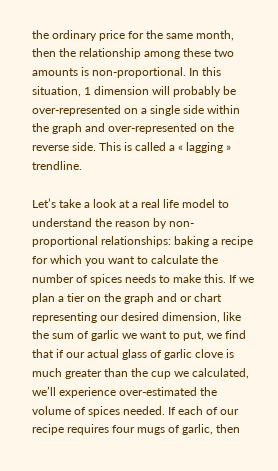the ordinary price for the same month, then the relationship among these two amounts is non-proportional. In this situation, 1 dimension will probably be over-represented on a single side within the graph and over-represented on the reverse side. This is called a « lagging » trendline.

Let’s take a look at a real life model to understand the reason by non-proportional relationships: baking a recipe for which you want to calculate the number of spices needs to make this. If we plan a tier on the graph and or chart representing our desired dimension, like the sum of garlic we want to put, we find that if our actual glass of garlic clove is much greater than the cup we calculated, we’ll experience over-estimated the volume of spices needed. If each of our recipe requires four mugs of garlic, then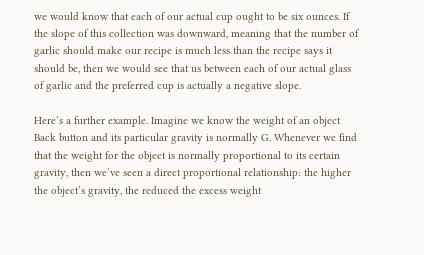we would know that each of our actual cup ought to be six ounces. If the slope of this collection was downward, meaning that the number of garlic should make our recipe is much less than the recipe says it should be, then we would see that us between each of our actual glass of garlic and the preferred cup is actually a negative slope.

Here’s a further example. Imagine we know the weight of an object Back button and its particular gravity is normally G. Whenever we find that the weight for the object is normally proportional to its certain gravity, then we’ve seen a direct proportional relationship: the higher the object’s gravity, the reduced the excess weight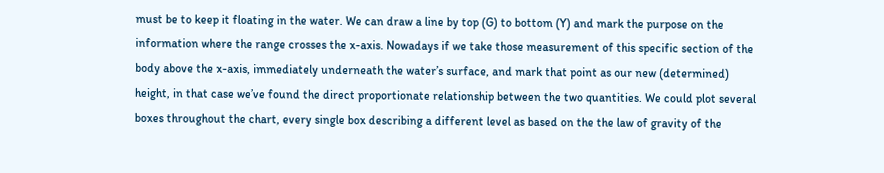must be to keep it floating in the water. We can draw a line by top (G) to bottom (Y) and mark the purpose on the information where the range crosses the x-axis. Nowadays if we take those measurement of this specific section of the body above the x-axis, immediately underneath the water’s surface, and mark that point as our new (determined) height, in that case we’ve found the direct proportionate relationship between the two quantities. We could plot several boxes throughout the chart, every single box describing a different level as based on the the law of gravity of the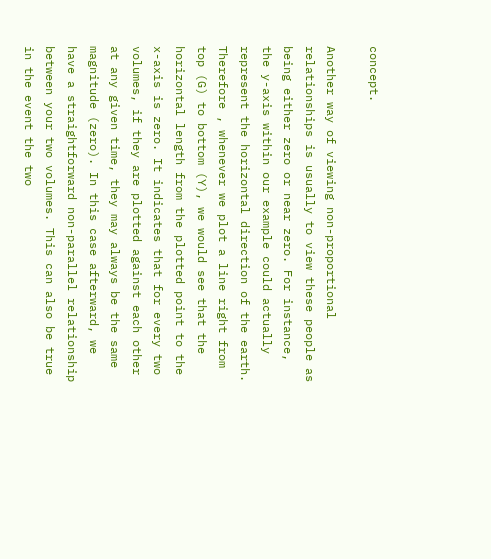concept.

Another way of viewing non-proportional relationships is usually to view these people as being either zero or near zero. For instance, the y-axis within our example could actually represent the horizontal direction of the earth. Therefore , whenever we plot a line right from top (G) to bottom (Y), we would see that the horizontal length from the plotted point to the x-axis is zero. It indicates that for every two volumes, if they are plotted against each other at any given time, they may always be the same magnitude (zero). In this case afterward, we have a straightforward non-parallel relationship between your two volumes. This can also be true in the event the two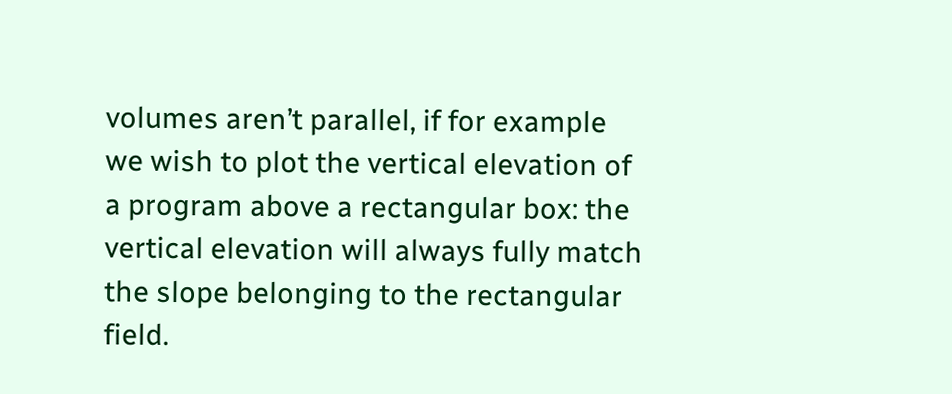volumes aren’t parallel, if for example we wish to plot the vertical elevation of a program above a rectangular box: the vertical elevation will always fully match the slope belonging to the rectangular field.